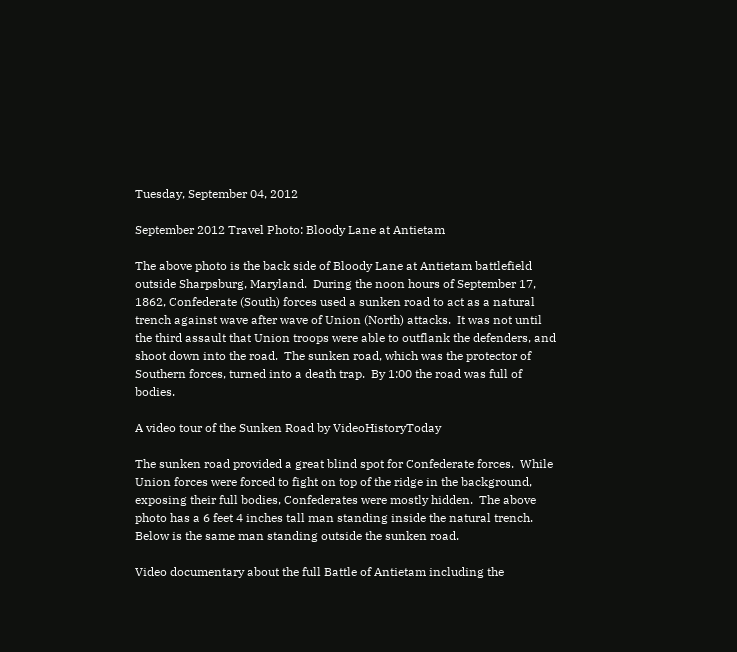Tuesday, September 04, 2012

September 2012 Travel Photo: Bloody Lane at Antietam

The above photo is the back side of Bloody Lane at Antietam battlefield outside Sharpsburg, Maryland.  During the noon hours of September 17, 1862, Confederate (South) forces used a sunken road to act as a natural trench against wave after wave of Union (North) attacks.  It was not until the third assault that Union troops were able to outflank the defenders, and shoot down into the road.  The sunken road, which was the protector of Southern forces, turned into a death trap.  By 1:00 the road was full of bodies.

A video tour of the Sunken Road by VideoHistoryToday

The sunken road provided a great blind spot for Confederate forces.  While Union forces were forced to fight on top of the ridge in the background, exposing their full bodies, Confederates were mostly hidden.  The above photo has a 6 feet 4 inches tall man standing inside the natural trench.  Below is the same man standing outside the sunken road.

Video documentary about the full Battle of Antietam including the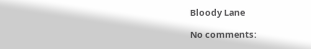Bloody Lane

No comments: